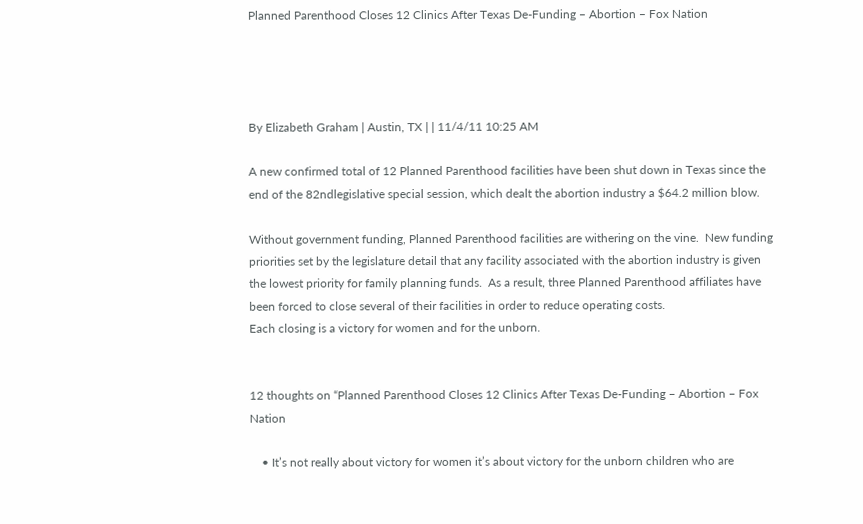Planned Parenthood Closes 12 Clinics After Texas De-Funding – Abortion – Fox Nation




By Elizabeth Graham | Austin, TX | | 11/4/11 10:25 AM

A new confirmed total of 12 Planned Parenthood facilities have been shut down in Texas since the end of the 82ndlegislative special session, which dealt the abortion industry a $64.2 million blow.

Without government funding, Planned Parenthood facilities are withering on the vine.  New funding priorities set by the legislature detail that any facility associated with the abortion industry is given the lowest priority for family planning funds.  As a result, three Planned Parenthood affiliates have been forced to close several of their facilities in order to reduce operating costs.
Each closing is a victory for women and for the unborn.


12 thoughts on “Planned Parenthood Closes 12 Clinics After Texas De-Funding – Abortion – Fox Nation

    • It’s not really about victory for women it’s about victory for the unborn children who are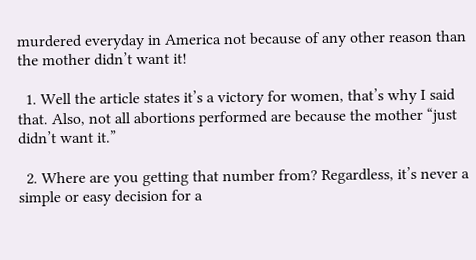murdered everyday in America not because of any other reason than the mother didn’t want it!

  1. Well the article states it’s a victory for women, that’s why I said that. Also, not all abortions performed are because the mother “just didn’t want it.”

  2. Where are you getting that number from? Regardless, it’s never a simple or easy decision for a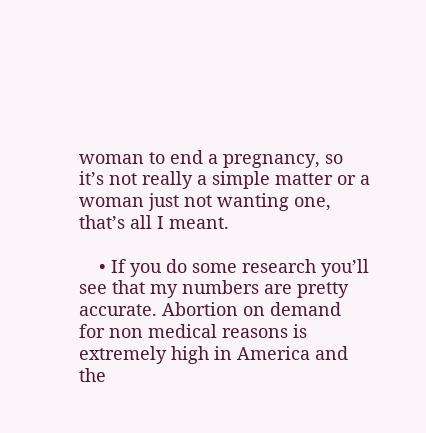woman to end a pregnancy, so it’s not really a simple matter or a woman just not wanting one, that’s all I meant.

    • If you do some research you’ll see that my numbers are pretty accurate. Abortion on demand for non medical reasons is extremely high in America and the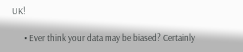UK!

      • Ever think your data may be biased? Certainly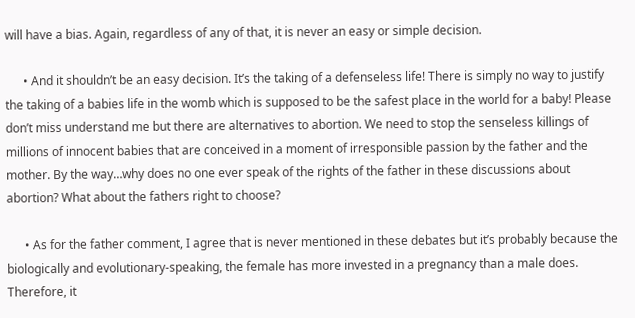will have a bias. Again, regardless of any of that, it is never an easy or simple decision.

      • And it shouldn’t be an easy decision. It’s the taking of a defenseless life! There is simply no way to justify the taking of a babies life in the womb which is supposed to be the safest place in the world for a baby! Please don’t miss understand me but there are alternatives to abortion. We need to stop the senseless killings of millions of innocent babies that are conceived in a moment of irresponsible passion by the father and the mother. By the way…why does no one ever speak of the rights of the father in these discussions about abortion? What about the fathers right to choose?

      • As for the father comment, I agree that is never mentioned in these debates but it’s probably because the biologically and evolutionary-speaking, the female has more invested in a pregnancy than a male does. Therefore, it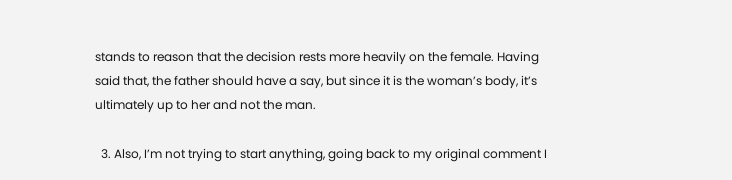stands to reason that the decision rests more heavily on the female. Having said that, the father should have a say, but since it is the woman’s body, it’s ultimately up to her and not the man.

  3. Also, I’m not trying to start anything, going back to my original comment I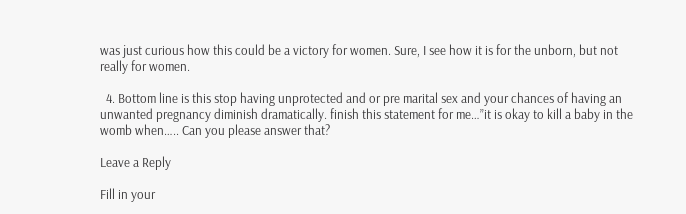was just curious how this could be a victory for women. Sure, I see how it is for the unborn, but not really for women.

  4. Bottom line is this stop having unprotected and or pre marital sex and your chances of having an unwanted pregnancy diminish dramatically. finish this statement for me…”it is okay to kill a baby in the womb when….. Can you please answer that?

Leave a Reply

Fill in your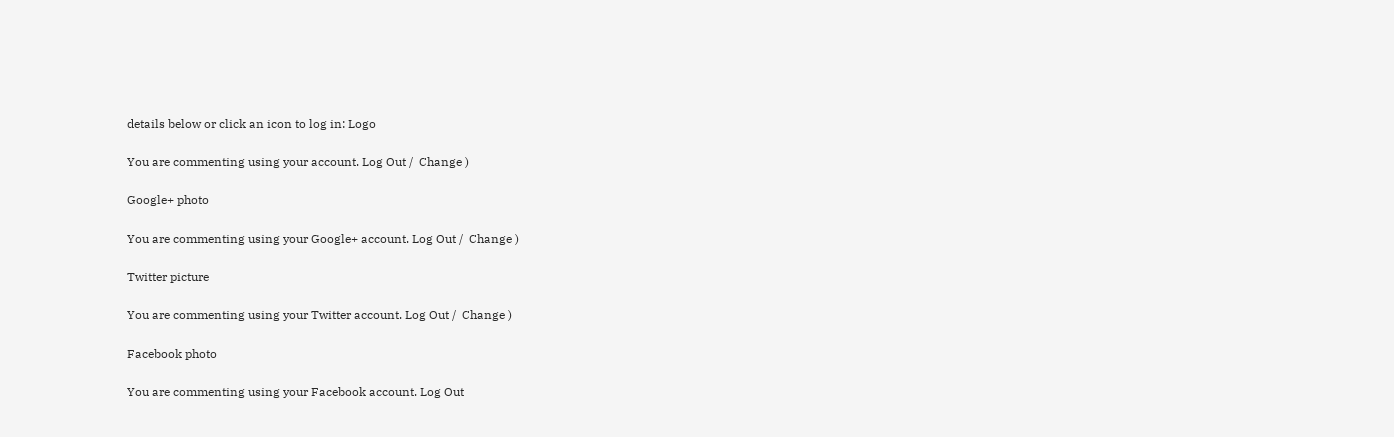details below or click an icon to log in: Logo

You are commenting using your account. Log Out /  Change )

Google+ photo

You are commenting using your Google+ account. Log Out /  Change )

Twitter picture

You are commenting using your Twitter account. Log Out /  Change )

Facebook photo

You are commenting using your Facebook account. Log Out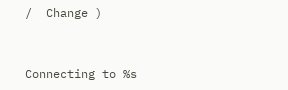/  Change )


Connecting to %s